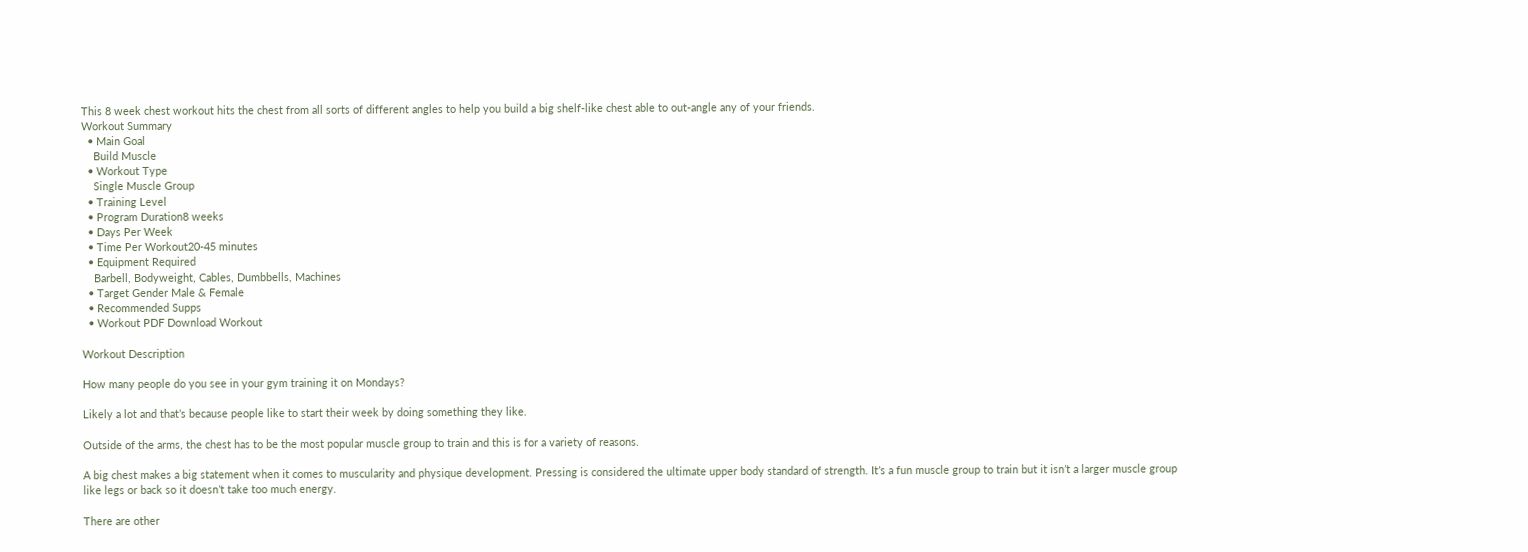This 8 week chest workout hits the chest from all sorts of different angles to help you build a big shelf-like chest able to out-angle any of your friends.
Workout Summary
  • Main Goal
    Build Muscle
  • Workout Type
    Single Muscle Group
  • Training Level
  • Program Duration8 weeks
  • Days Per Week
  • Time Per Workout20-45 minutes
  • Equipment Required
    Barbell, Bodyweight, Cables, Dumbbells, Machines
  • Target Gender Male & Female
  • Recommended Supps
  • Workout PDF Download Workout

Workout Description

How many people do you see in your gym training it on Mondays?

Likely a lot and that’s because people like to start their week by doing something they like.

Outside of the arms, the chest has to be the most popular muscle group to train and this is for a variety of reasons.

A big chest makes a big statement when it comes to muscularity and physique development. Pressing is considered the ultimate upper body standard of strength. It’s a fun muscle group to train but it isn’t a larger muscle group like legs or back so it doesn’t take too much energy.

There are other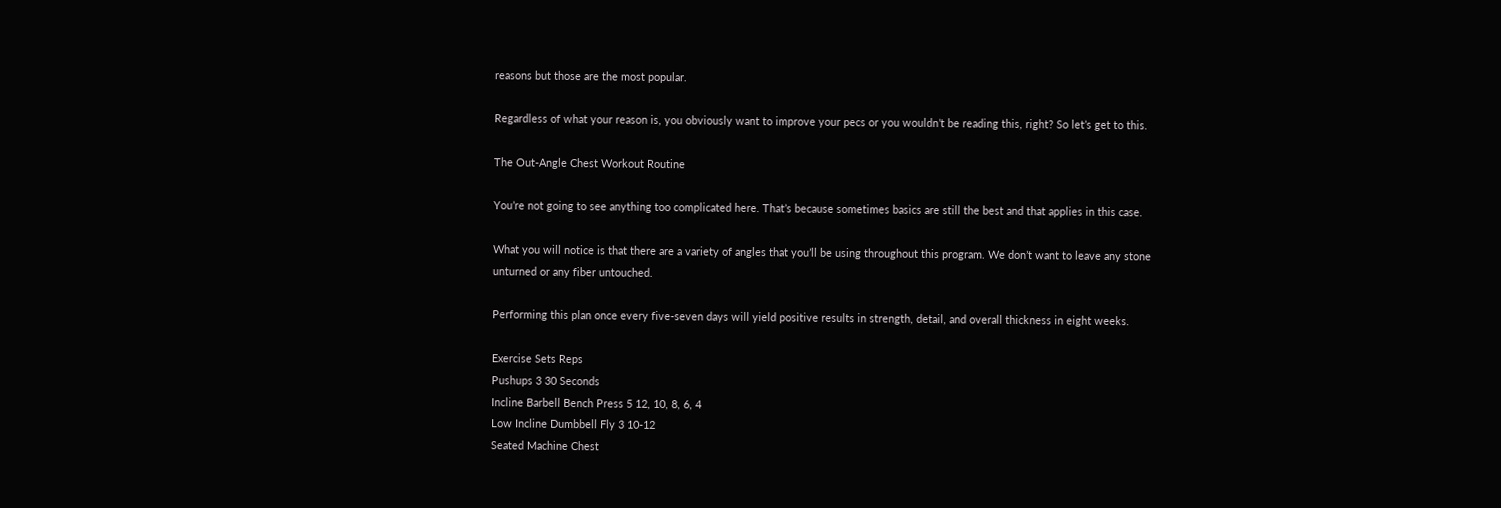reasons but those are the most popular.

Regardless of what your reason is, you obviously want to improve your pecs or you wouldn’t be reading this, right? So let’s get to this.

The Out-Angle Chest Workout Routine

You’re not going to see anything too complicated here. That’s because sometimes basics are still the best and that applies in this case.

What you will notice is that there are a variety of angles that you’ll be using throughout this program. We don’t want to leave any stone unturned or any fiber untouched.

Performing this plan once every five-seven days will yield positive results in strength, detail, and overall thickness in eight weeks.

Exercise Sets Reps
Pushups 3 30 Seconds
Incline Barbell Bench Press 5 12, 10, 8, 6, 4
Low Incline Dumbbell Fly 3 10-12
Seated Machine Chest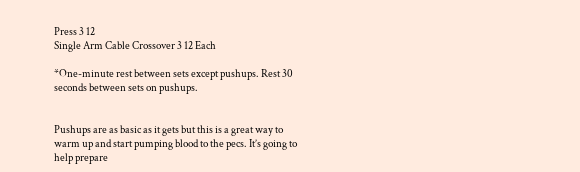Press 3 12
Single Arm Cable Crossover 3 12 Each

*One-minute rest between sets except pushups. Rest 30 seconds between sets on pushups.


Pushups are as basic as it gets but this is a great way to warm up and start pumping blood to the pecs. It’s going to help prepare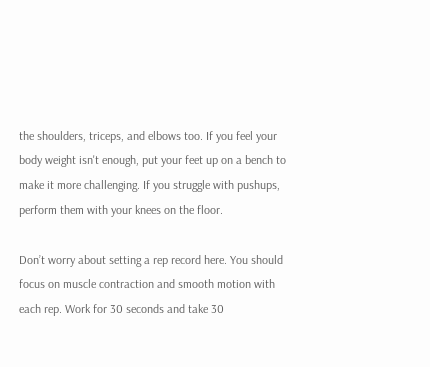the shoulders, triceps, and elbows too. If you feel your body weight isn't enough, put your feet up on a bench to make it more challenging. If you struggle with pushups, perform them with your knees on the floor.

Don’t worry about setting a rep record here. You should focus on muscle contraction and smooth motion with each rep. Work for 30 seconds and take 30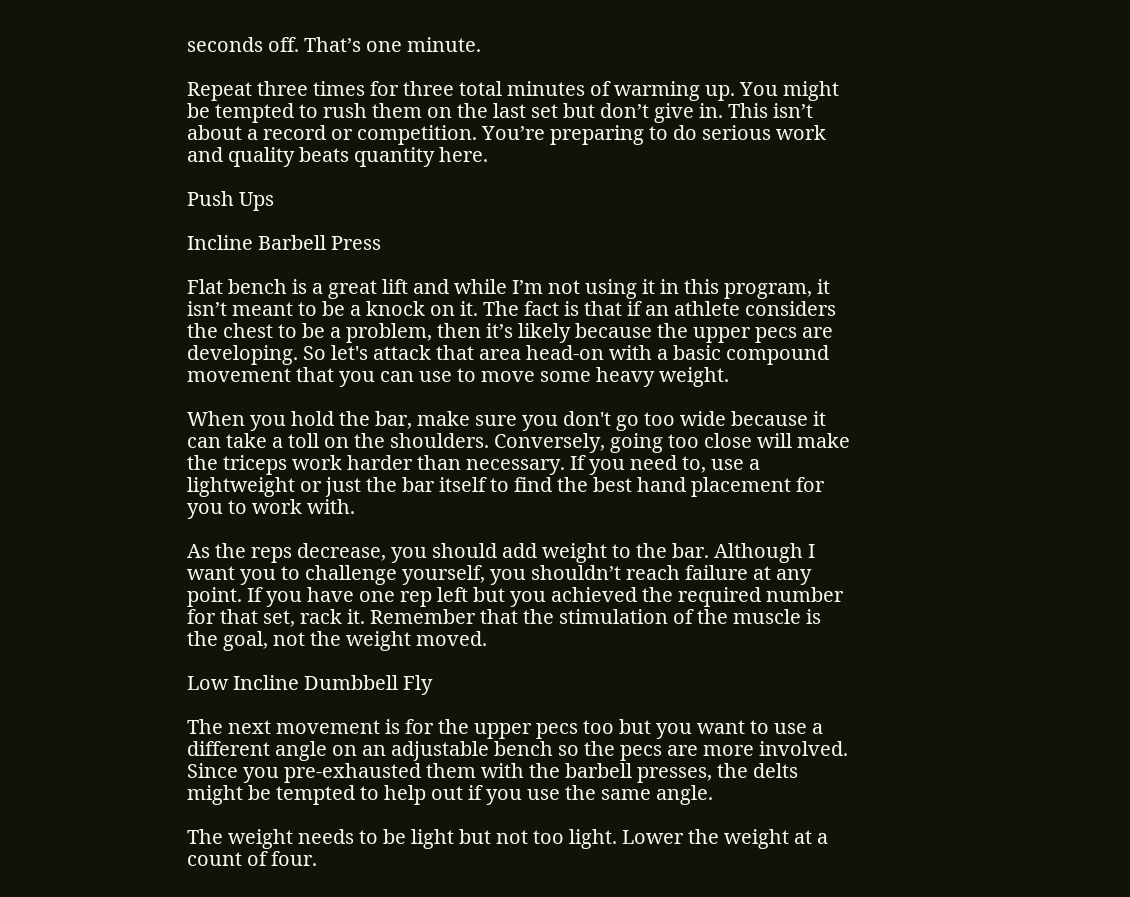seconds off. That’s one minute.

Repeat three times for three total minutes of warming up. You might be tempted to rush them on the last set but don’t give in. This isn’t about a record or competition. You’re preparing to do serious work and quality beats quantity here.

Push Ups

Incline Barbell Press

Flat bench is a great lift and while I’m not using it in this program, it isn’t meant to be a knock on it. The fact is that if an athlete considers the chest to be a problem, then it’s likely because the upper pecs are developing. So let's attack that area head-on with a basic compound movement that you can use to move some heavy weight.

When you hold the bar, make sure you don't go too wide because it can take a toll on the shoulders. Conversely, going too close will make the triceps work harder than necessary. If you need to, use a lightweight or just the bar itself to find the best hand placement for you to work with.

As the reps decrease, you should add weight to the bar. Although I want you to challenge yourself, you shouldn’t reach failure at any point. If you have one rep left but you achieved the required number for that set, rack it. Remember that the stimulation of the muscle is the goal, not the weight moved.

Low Incline Dumbbell Fly

The next movement is for the upper pecs too but you want to use a different angle on an adjustable bench so the pecs are more involved. Since you pre-exhausted them with the barbell presses, the delts might be tempted to help out if you use the same angle.

The weight needs to be light but not too light. Lower the weight at a count of four.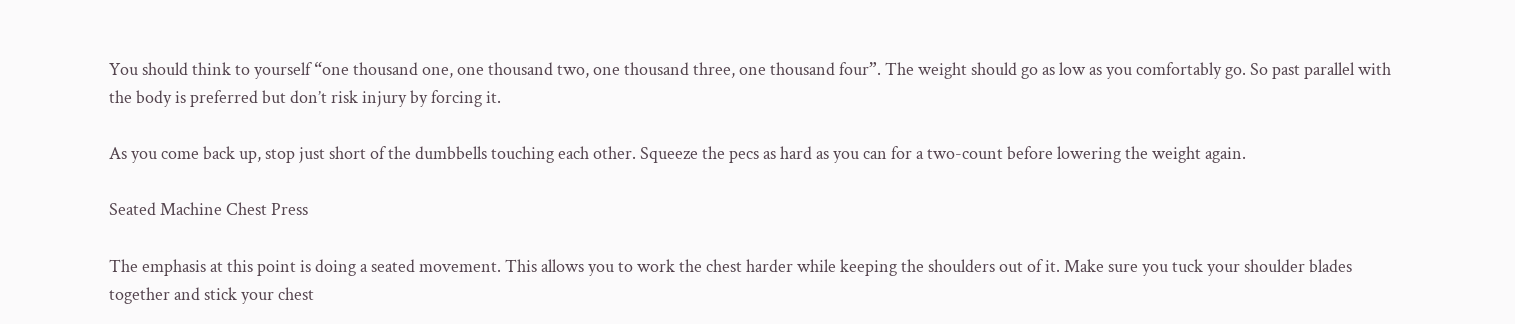You should think to yourself “one thousand one, one thousand two, one thousand three, one thousand four”. The weight should go as low as you comfortably go. So past parallel with the body is preferred but don’t risk injury by forcing it.

As you come back up, stop just short of the dumbbells touching each other. Squeeze the pecs as hard as you can for a two-count before lowering the weight again.

Seated Machine Chest Press

The emphasis at this point is doing a seated movement. This allows you to work the chest harder while keeping the shoulders out of it. Make sure you tuck your shoulder blades together and stick your chest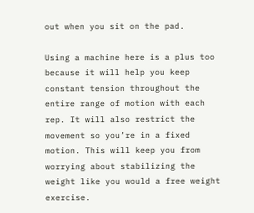out when you sit on the pad.

Using a machine here is a plus too because it will help you keep constant tension throughout the entire range of motion with each rep. It will also restrict the movement so you’re in a fixed motion. This will keep you from worrying about stabilizing the weight like you would a free weight exercise.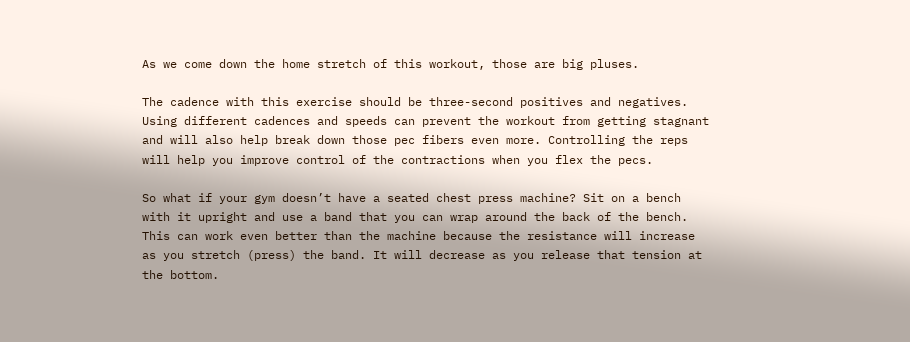As we come down the home stretch of this workout, those are big pluses.

The cadence with this exercise should be three-second positives and negatives. Using different cadences and speeds can prevent the workout from getting stagnant and will also help break down those pec fibers even more. Controlling the reps will help you improve control of the contractions when you flex the pecs.

So what if your gym doesn’t have a seated chest press machine? Sit on a bench with it upright and use a band that you can wrap around the back of the bench. This can work even better than the machine because the resistance will increase as you stretch (press) the band. It will decrease as you release that tension at the bottom.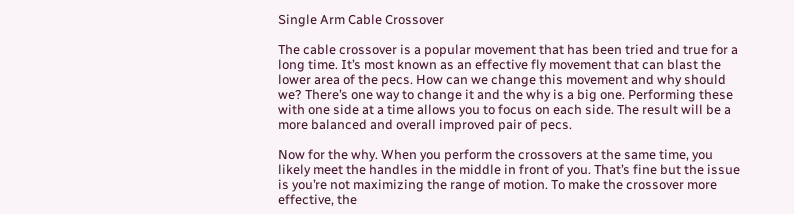Single Arm Cable Crossover

The cable crossover is a popular movement that has been tried and true for a long time. It’s most known as an effective fly movement that can blast the lower area of the pecs. How can we change this movement and why should we? There’s one way to change it and the why is a big one. Performing these with one side at a time allows you to focus on each side. The result will be a more balanced and overall improved pair of pecs.

Now for the why. When you perform the crossovers at the same time, you likely meet the handles in the middle in front of you. That’s fine but the issue is you’re not maximizing the range of motion. To make the crossover more effective, the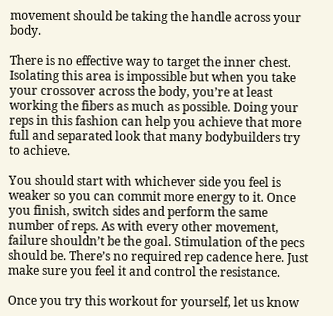movement should be taking the handle across your body.

There is no effective way to target the inner chest. Isolating this area is impossible but when you take your crossover across the body, you’re at least working the fibers as much as possible. Doing your reps in this fashion can help you achieve that more full and separated look that many bodybuilders try to achieve.

You should start with whichever side you feel is weaker so you can commit more energy to it. Once you finish, switch sides and perform the same number of reps. As with every other movement, failure shouldn’t be the goal. Stimulation of the pecs should be. There’s no required rep cadence here. Just make sure you feel it and control the resistance.

Once you try this workout for yourself, let us know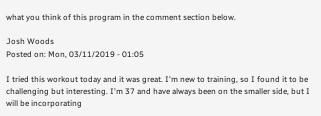what you think of this program in the comment section below.

Josh Woods
Posted on: Mon, 03/11/2019 - 01:05

I tried this workout today and it was great. I'm new to training, so I found it to be challenging but interesting. I'm 37 and have always been on the smaller side, but I will be incorporating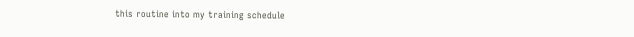this routine into my training schedule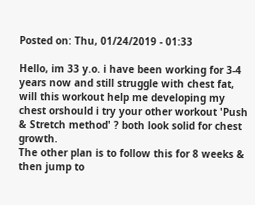Posted on: Thu, 01/24/2019 - 01:33

Hello, im 33 y.o. i have been working for 3-4 years now and still struggle with chest fat, will this workout help me developing my chest orshould i try your other workout 'Push & Stretch method' ? both look solid for chest growth.
The other plan is to follow this for 8 weeks & then jump to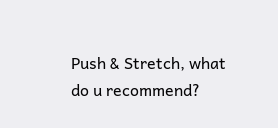Push & Stretch, what do u recommend?